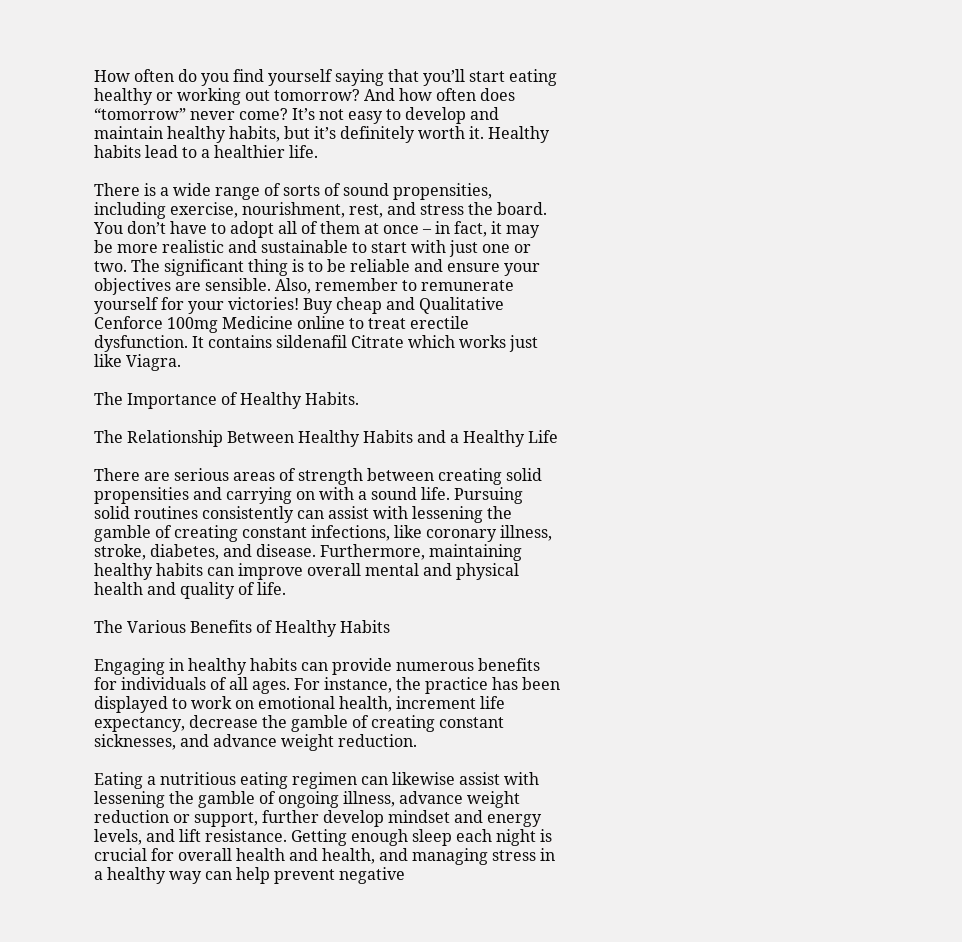How often do you find yourself saying that you’ll start eating healthy or working out tomorrow? And how often does “tomorrow” never come? It’s not easy to develop and maintain healthy habits, but it’s definitely worth it. Healthy habits lead to a healthier life.

There is a wide range of sorts of sound propensities, including exercise, nourishment, rest, and stress the board. You don’t have to adopt all of them at once – in fact, it may be more realistic and sustainable to start with just one or two. The significant thing is to be reliable and ensure your objectives are sensible. Also, remember to remunerate yourself for your victories! Buy cheap and Qualitative Cenforce 100mg Medicine online to treat erectile dysfunction. It contains sildenafil Citrate which works just like Viagra.

The Importance of Healthy Habits.

The Relationship Between Healthy Habits and a Healthy Life

There are serious areas of strength between creating solid propensities and carrying on with a sound life. Pursuing solid routines consistently can assist with lessening the gamble of creating constant infections, like coronary illness, stroke, diabetes, and disease. Furthermore, maintaining healthy habits can improve overall mental and physical health and quality of life.

The Various Benefits of Healthy Habits

Engaging in healthy habits can provide numerous benefits for individuals of all ages. For instance, the practice has been displayed to work on emotional health, increment life expectancy, decrease the gamble of creating constant sicknesses, and advance weight reduction.

Eating a nutritious eating regimen can likewise assist with lessening the gamble of ongoing illness, advance weight reduction or support, further develop mindset and energy levels, and lift resistance. Getting enough sleep each night is crucial for overall health and health, and managing stress in a healthy way can help prevent negative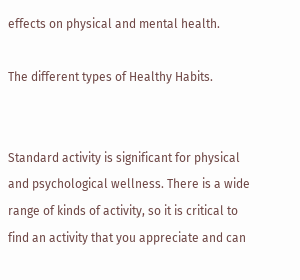effects on physical and mental health.

The different types of Healthy Habits.


Standard activity is significant for physical and psychological wellness. There is a wide range of kinds of activity, so it is critical to find an activity that you appreciate and can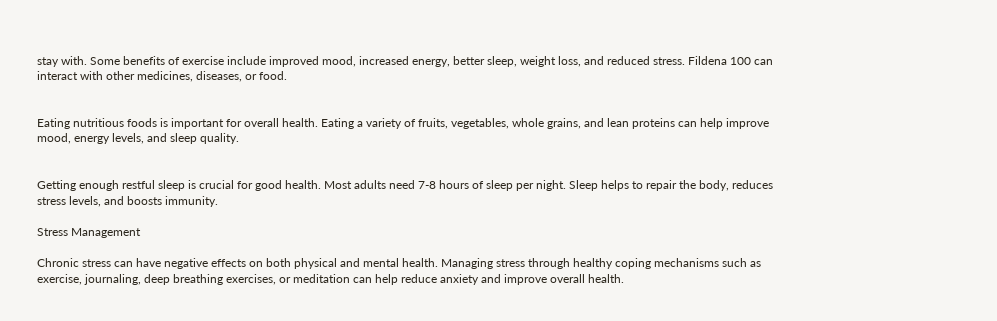stay with. Some benefits of exercise include improved mood, increased energy, better sleep, weight loss, and reduced stress. Fildena 100 can interact with other medicines, diseases, or food.


Eating nutritious foods is important for overall health. Eating a variety of fruits, vegetables, whole grains, and lean proteins can help improve mood, energy levels, and sleep quality.


Getting enough restful sleep is crucial for good health. Most adults need 7-8 hours of sleep per night. Sleep helps to repair the body, reduces stress levels, and boosts immunity.

Stress Management

Chronic stress can have negative effects on both physical and mental health. Managing stress through healthy coping mechanisms such as exercise, journaling, deep breathing exercises, or meditation can help reduce anxiety and improve overall health.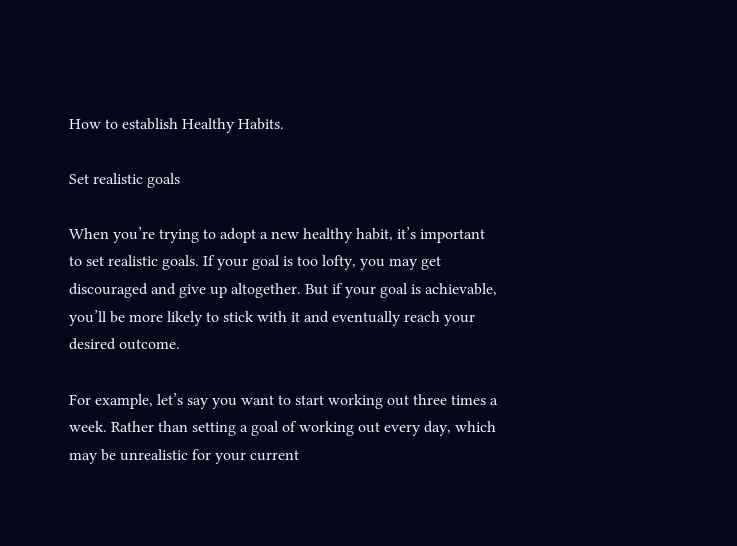How to establish Healthy Habits.

Set realistic goals

When you’re trying to adopt a new healthy habit, it’s important to set realistic goals. If your goal is too lofty, you may get discouraged and give up altogether. But if your goal is achievable, you’ll be more likely to stick with it and eventually reach your desired outcome.

For example, let’s say you want to start working out three times a week. Rather than setting a goal of working out every day, which may be unrealistic for your current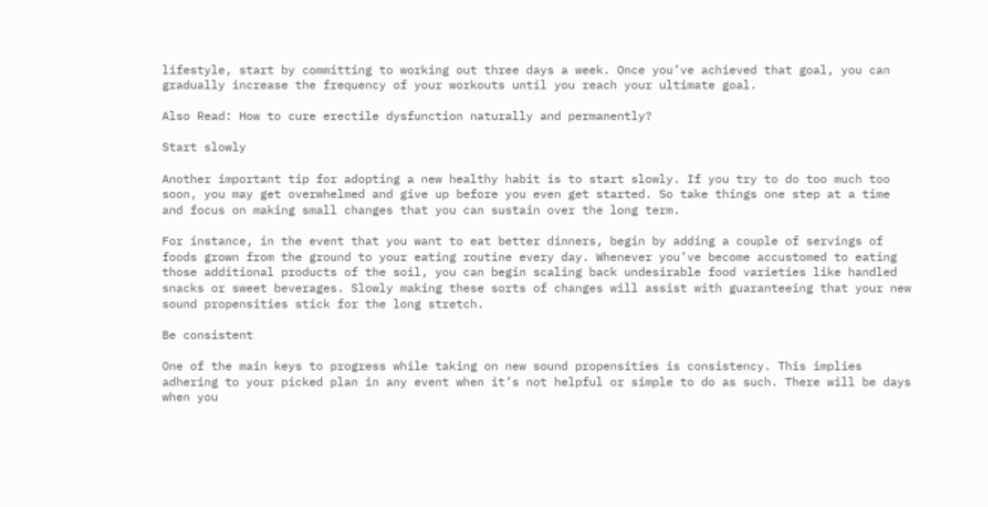lifestyle, start by committing to working out three days a week. Once you’ve achieved that goal, you can gradually increase the frequency of your workouts until you reach your ultimate goal.

Also Read: How to cure erectile dysfunction naturally and permanently?

Start slowly

Another important tip for adopting a new healthy habit is to start slowly. If you try to do too much too soon, you may get overwhelmed and give up before you even get started. So take things one step at a time and focus on making small changes that you can sustain over the long term.

For instance, in the event that you want to eat better dinners, begin by adding a couple of servings of foods grown from the ground to your eating routine every day. Whenever you’ve become accustomed to eating those additional products of the soil, you can begin scaling back undesirable food varieties like handled snacks or sweet beverages. Slowly making these sorts of changes will assist with guaranteeing that your new sound propensities stick for the long stretch.

Be consistent

One of the main keys to progress while taking on new sound propensities is consistency. This implies adhering to your picked plan in any event when it’s not helpful or simple to do as such. There will be days when you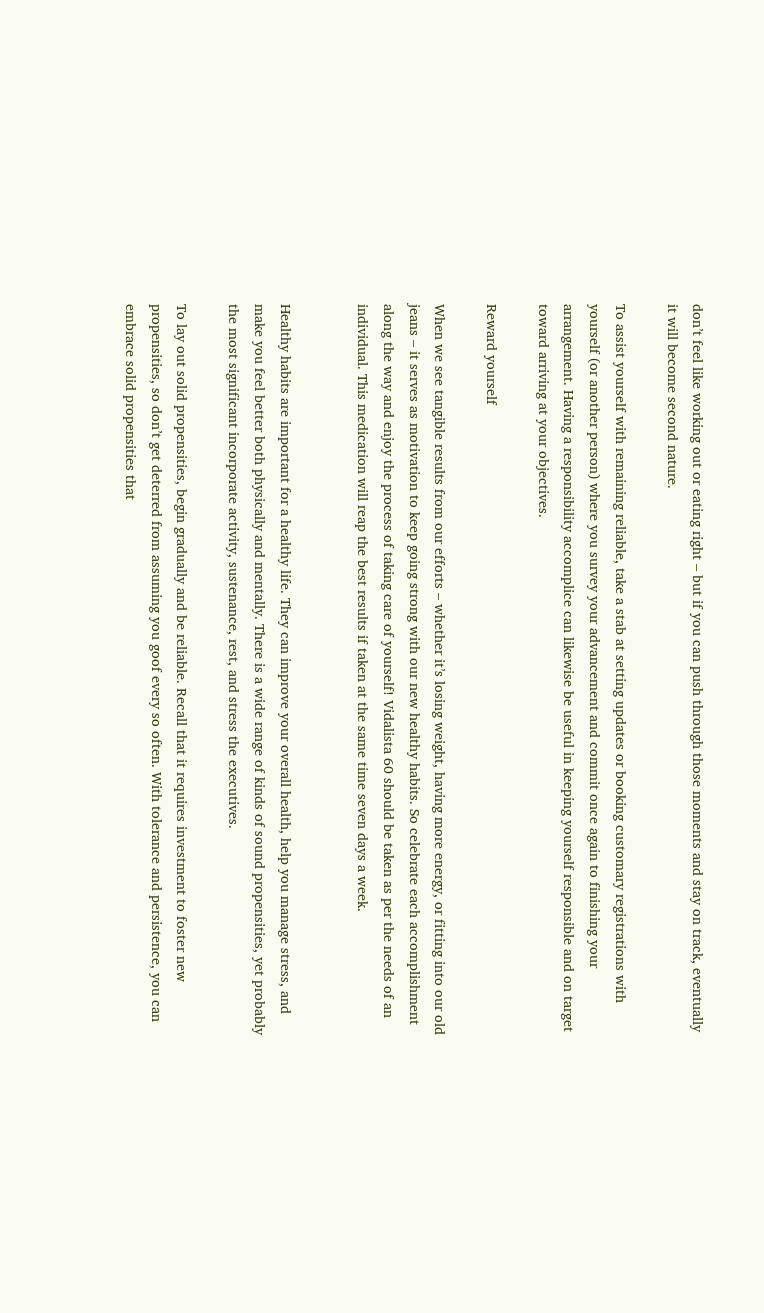don’t feel like working out or eating right – but if you can push through those moments and stay on track, eventually it will become second nature.

To assist yourself with remaining reliable, take a stab at setting updates or booking customary registrations with yourself (or another person) where you survey your advancement and commit once again to finishing your arrangement. Having a responsibility accomplice can likewise be useful in keeping yourself responsible and on target toward arriving at your objectives.

Reward yourself

When we see tangible results from our efforts – whether it’s losing weight, having more energy, or fitting into our old jeans – it serves as motivation to keep going strong with our new healthy habits. So celebrate each accomplishment along the way and enjoy the process of taking care of yourself! Vidalista 60 should be taken as per the needs of an individual. This medication will reap the best results if taken at the same time seven days a week.


Healthy habits are important for a healthy life. They can improve your overall health, help you manage stress, and make you feel better both physically and mentally. There is a wide range of kinds of sound propensities, yet probably the most significant incorporate activity, sustenance, rest, and stress the executives.

To lay out solid propensities, begin gradually and be reliable. Recall that it requires investment to foster new propensities, so don’t get deterred from assuming you goof every so often. With tolerance and persistence, you can embrace solid propensities that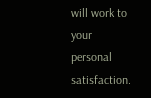will work to your personal satisfaction.